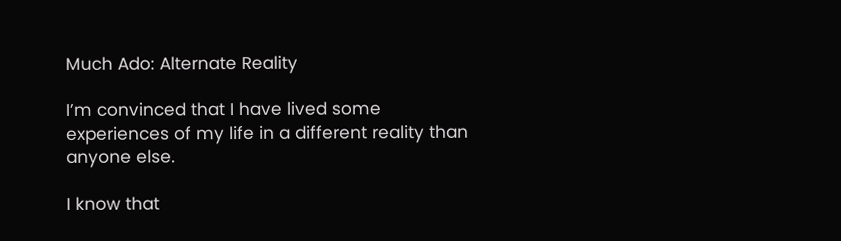Much Ado: Alternate Reality

I’m convinced that I have lived some experiences of my life in a different reality than anyone else.

I know that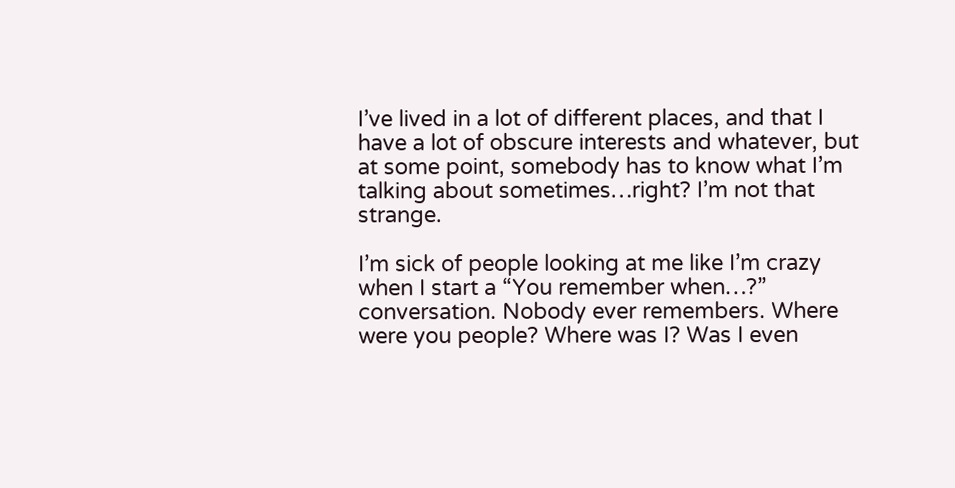I’ve lived in a lot of different places, and that I have a lot of obscure interests and whatever, but at some point, somebody has to know what I’m talking about sometimes…right? I’m not that strange.

I’m sick of people looking at me like I’m crazy when I start a “You remember when…?” conversation. Nobody ever remembers. Where were you people? Where was I? Was I even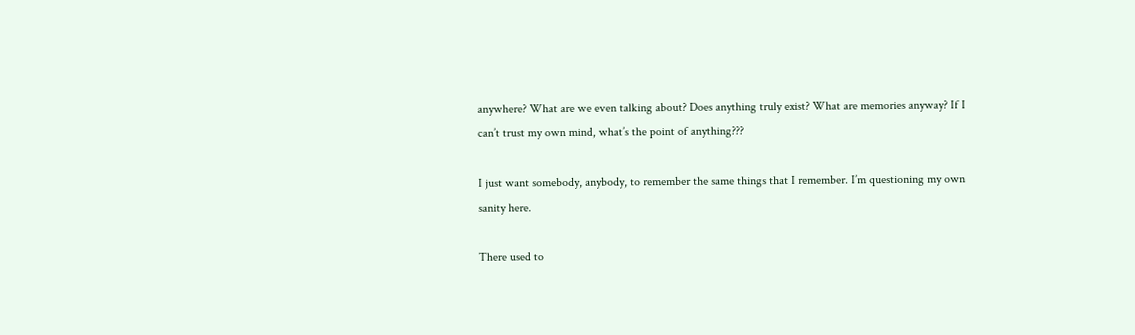anywhere? What are we even talking about? Does anything truly exist? What are memories anyway? If I can’t trust my own mind, what’s the point of anything???

I just want somebody, anybody, to remember the same things that I remember. I’m questioning my own sanity here.

There used to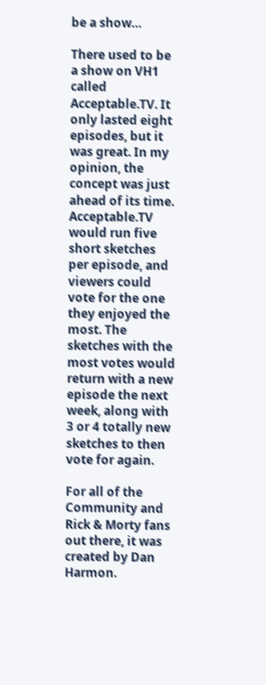be a show…

There used to be a show on VH1 called Acceptable.TV. It only lasted eight episodes, but it was great. In my opinion, the concept was just ahead of its time. Acceptable.TV would run five short sketches per episode, and viewers could vote for the one they enjoyed the most. The sketches with the most votes would return with a new episode the next week, along with 3 or 4 totally new sketches to then vote for again.

For all of the Community and Rick & Morty fans out there, it was created by Dan Harmon.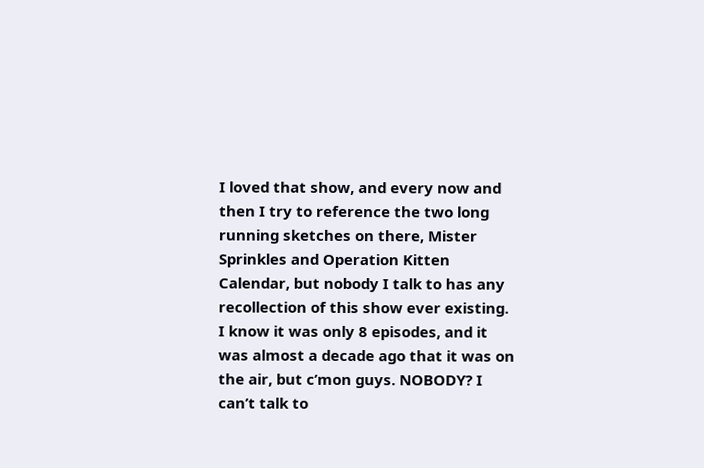I loved that show, and every now and then I try to reference the two long running sketches on there, Mister Sprinkles and Operation Kitten Calendar, but nobody I talk to has any recollection of this show ever existing. I know it was only 8 episodes, and it was almost a decade ago that it was on the air, but c’mon guys. NOBODY? I can’t talk to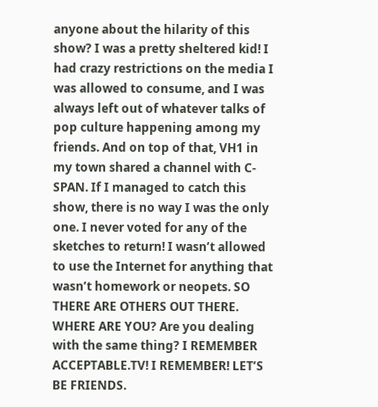anyone about the hilarity of this show? I was a pretty sheltered kid! I had crazy restrictions on the media I was allowed to consume, and I was always left out of whatever talks of pop culture happening among my friends. And on top of that, VH1 in my town shared a channel with C-SPAN. If I managed to catch this show, there is no way I was the only one. I never voted for any of the sketches to return! I wasn’t allowed to use the Internet for anything that wasn’t homework or neopets. SO THERE ARE OTHERS OUT THERE. WHERE ARE YOU? Are you dealing with the same thing? I REMEMBER ACCEPTABLE.TV! I REMEMBER! LET’S BE FRIENDS.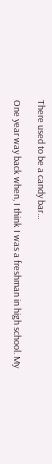There used to be a candy bar…

One year way back when, I think I was a freshman in high school. My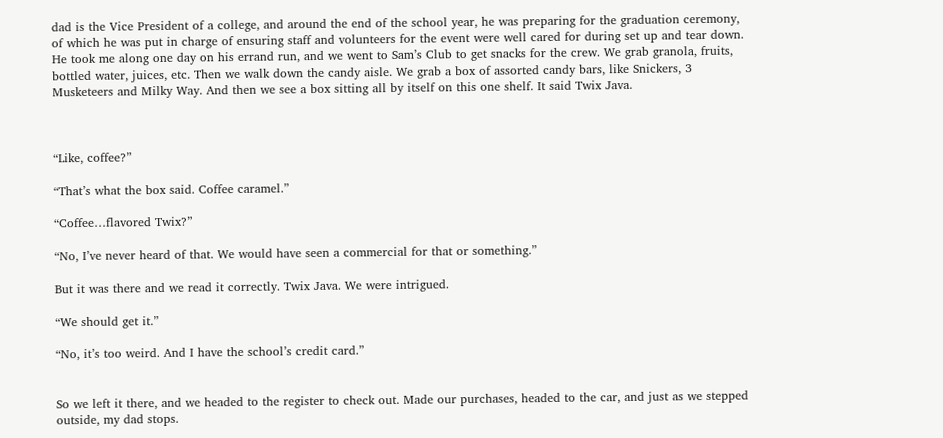dad is the Vice President of a college, and around the end of the school year, he was preparing for the graduation ceremony, of which he was put in charge of ensuring staff and volunteers for the event were well cared for during set up and tear down. He took me along one day on his errand run, and we went to Sam’s Club to get snacks for the crew. We grab granola, fruits, bottled water, juices, etc. Then we walk down the candy aisle. We grab a box of assorted candy bars, like Snickers, 3 Musketeers and Milky Way. And then we see a box sitting all by itself on this one shelf. It said Twix Java.



“Like, coffee?”

“That’s what the box said. Coffee caramel.”

“Coffee…flavored Twix?”

“No, I’ve never heard of that. We would have seen a commercial for that or something.”

But it was there and we read it correctly. Twix Java. We were intrigued.

“We should get it.”

“No, it’s too weird. And I have the school’s credit card.”


So we left it there, and we headed to the register to check out. Made our purchases, headed to the car, and just as we stepped outside, my dad stops.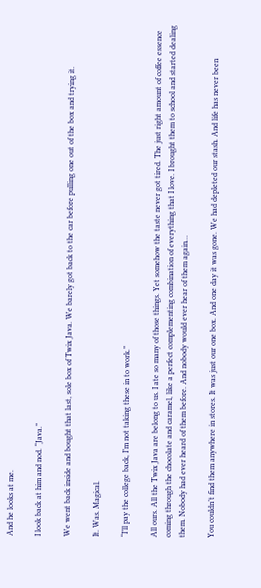And he looks at me.

I look back at him and nod. “Java.”

We went back inside and bought that last, sole box of Twix Java. We barely got back to the car before pulling one out of the box and trying it.

It. Was. Magical.

“I’ll pay the college back, I’m not taking these in to work.”

All ours. All the Twix Java are belong to us. I ate so many of those things. Yet somehow the taste never got tired. The just right amount of coffee essence coming through the chocolate and caramel, like a perfect complementing combination of everything that I love. I brought them to school and started dealing them. Nobody had ever heard of them before. And nobody would ever hear of them again…

You couldn’t find them anywhere in stores. It was just our one box. And one day it was gone. We had depleted our stash. And life has never been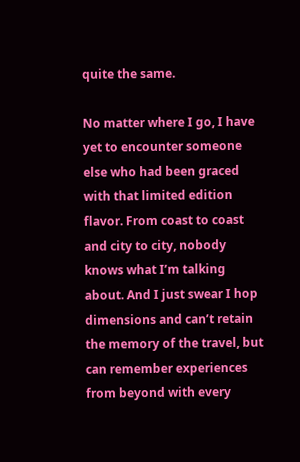quite the same.

No matter where I go, I have yet to encounter someone else who had been graced with that limited edition flavor. From coast to coast and city to city, nobody knows what I’m talking about. And I just swear I hop dimensions and can’t retain the memory of the travel, but can remember experiences from beyond with every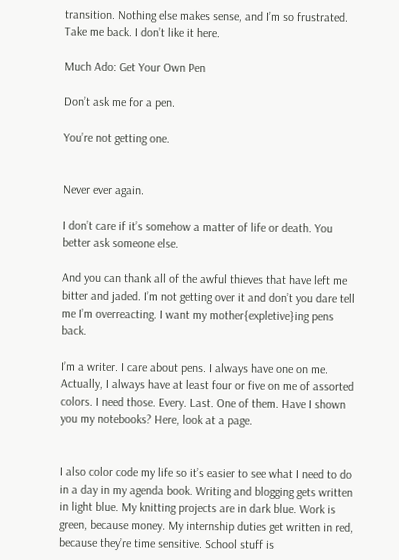transition. Nothing else makes sense, and I’m so frustrated. Take me back. I don’t like it here.

Much Ado: Get Your Own Pen

Don’t ask me for a pen.

You’re not getting one.


Never ever again.

I don’t care if it’s somehow a matter of life or death. You better ask someone else.

And you can thank all of the awful thieves that have left me bitter and jaded. I’m not getting over it and don’t you dare tell me I’m overreacting. I want my mother{expletive}ing pens back.

I’m a writer. I care about pens. I always have one on me. Actually, I always have at least four or five on me of assorted colors. I need those. Every. Last. One of them. Have I shown you my notebooks? Here, look at a page.


I also color code my life so it’s easier to see what I need to do in a day in my agenda book. Writing and blogging gets written in light blue. My knitting projects are in dark blue. Work is green, because money. My internship duties get written in red, because they’re time sensitive. School stuff is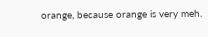orange, because orange is very meh.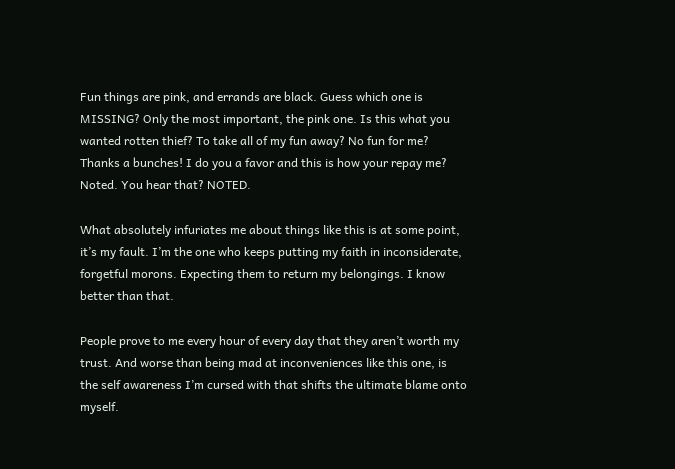Fun things are pink, and errands are black. Guess which one is MISSING? Only the most important, the pink one. Is this what you wanted rotten thief? To take all of my fun away? No fun for me? Thanks a bunches! I do you a favor and this is how your repay me? Noted. You hear that? NOTED.

What absolutely infuriates me about things like this is at some point, it’s my fault. I’m the one who keeps putting my faith in inconsiderate, forgetful morons. Expecting them to return my belongings. I know better than that.

People prove to me every hour of every day that they aren’t worth my trust. And worse than being mad at inconveniences like this one, is the self awareness I’m cursed with that shifts the ultimate blame onto myself.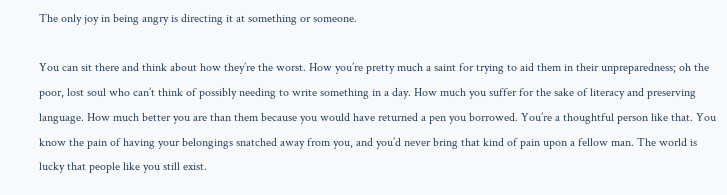The only joy in being angry is directing it at something or someone.

You can sit there and think about how they’re the worst. How you’re pretty much a saint for trying to aid them in their unpreparedness; oh the poor, lost soul who can’t think of possibly needing to write something in a day. How much you suffer for the sake of literacy and preserving language. How much better you are than them because you would have returned a pen you borrowed. You’re a thoughtful person like that. You know the pain of having your belongings snatched away from you, and you’d never bring that kind of pain upon a fellow man. The world is lucky that people like you still exist.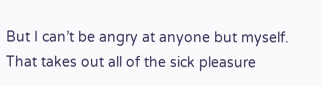But I can’t be angry at anyone but myself. That takes out all of the sick pleasure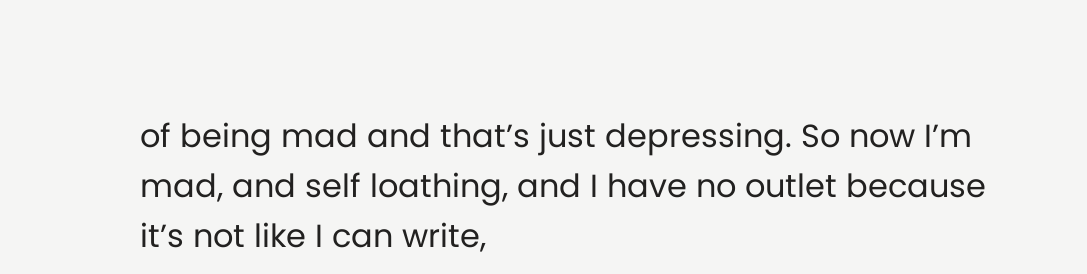of being mad and that’s just depressing. So now I’m mad, and self loathing, and I have no outlet because it’s not like I can write,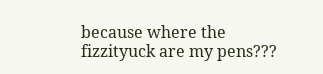because where the fizzityuck are my pens???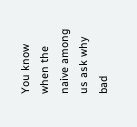You know when the naive among us ask why bad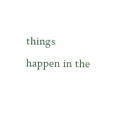things happen in the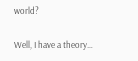world?

Well, I have a theory…